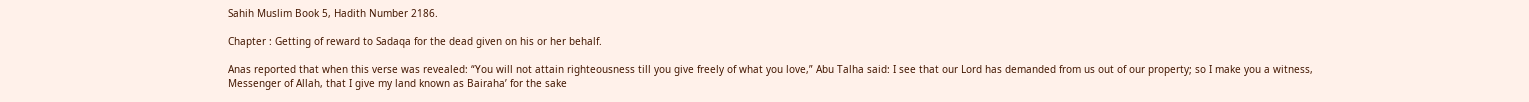Sahih Muslim Book 5, Hadith Number 2186.

Chapter : Getting of reward to Sadaqa for the dead given on his or her behalf.

Anas reported that when this verse was revealed: “You will not attain righteousness till you give freely of what you love,” Abu Talha said: I see that our Lord has demanded from us out of our property; so I make you a witness, Messenger of Allah, that I give my land known as Bairaha’ for the sake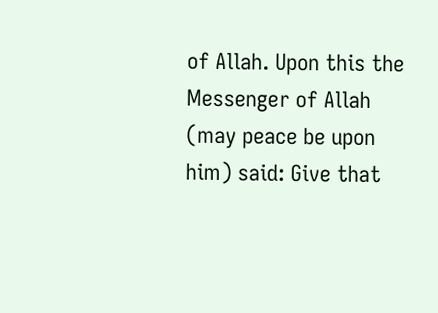of Allah. Upon this the Messenger of Allah (may peace be upon him) said: Give that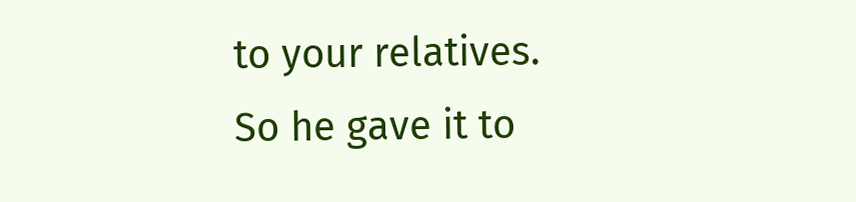to your relatives. So he gave it to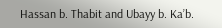Hassan b. Thabit and Ubayy b. Ka’b.